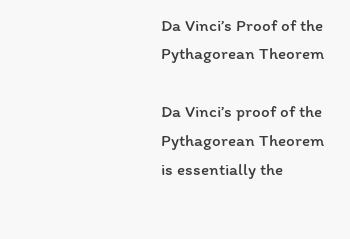Da Vinci’s Proof of the Pythagorean Theorem

Da Vinci’s proof of the Pythagorean Theorem is essentially the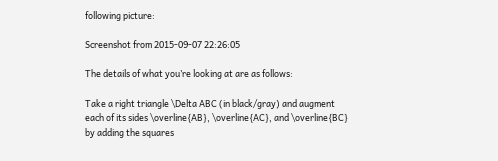following picture:

Screenshot from 2015-09-07 22:26:05

The details of what you’re looking at are as follows:

Take a right triangle \Delta ABC (in black/gray) and augment each of its sides \overline{AB}, \overline{AC}, and \overline{BC} by adding the squares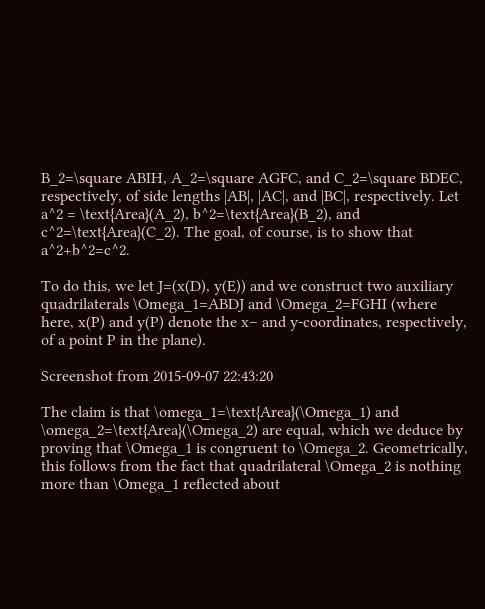B_2=\square ABIH, A_2=\square AGFC, and C_2=\square BDEC, respectively, of side lengths |AB|, |AC|, and |BC|, respectively. Let a^2 = \text{Area}(A_2), b^2=\text{Area}(B_2), and c^2=\text{Area}(C_2). The goal, of course, is to show that a^2+b^2=c^2.

To do this, we let J=(x(D), y(E)) and we construct two auxiliary quadrilaterals \Omega_1=ABDJ and \Omega_2=FGHI (where here, x(P) and y(P) denote the x– and y-coordinates, respectively, of a point P in the plane).

Screenshot from 2015-09-07 22:43:20

The claim is that \omega_1=\text{Area}(\Omega_1) and \omega_2=\text{Area}(\Omega_2) are equal, which we deduce by proving that \Omega_1 is congruent to \Omega_2. Geometrically, this follows from the fact that quadrilateral \Omega_2 is nothing more than \Omega_1 reflected about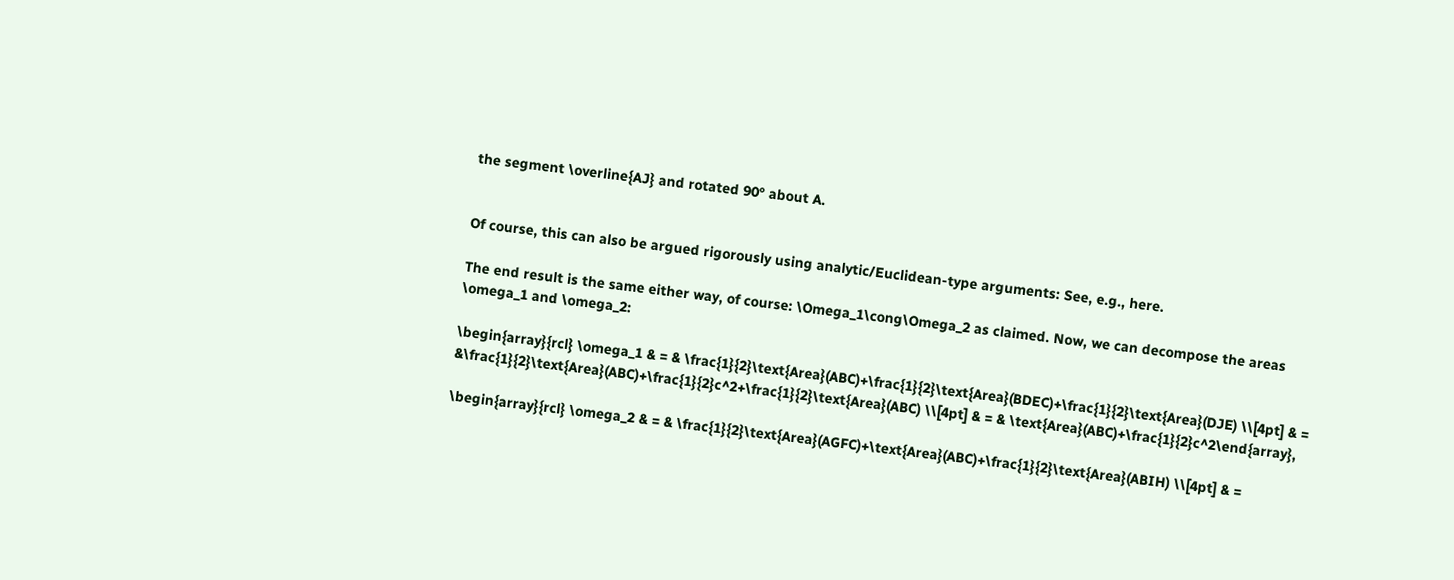the segment \overline{AJ} and rotated 90° about A.


Of course, this can also be argued rigorously using analytic/Euclidean-type arguments: See, e.g., here.

The end result is the same either way, of course: \Omega_1\cong\Omega_2 as claimed. Now, we can decompose the areas \omega_1 and \omega_2:

\begin{array}{rcl} \omega_1 & = & \frac{1}{2}\text{Area}(ABC)+\frac{1}{2}\text{Area}(BDEC)+\frac{1}{2}\text{Area}(DJE) \\[4pt] & = &\frac{1}{2}\text{Area}(ABC)+\frac{1}{2}c^2+\frac{1}{2}\text{Area}(ABC) \\[4pt] & = & \text{Area}(ABC)+\frac{1}{2}c^2\end{array},

\begin{array}{rcl} \omega_2 & = & \frac{1}{2}\text{Area}(AGFC)+\text{Area}(ABC)+\frac{1}{2}\text{Area}(ABIH) \\[4pt] & =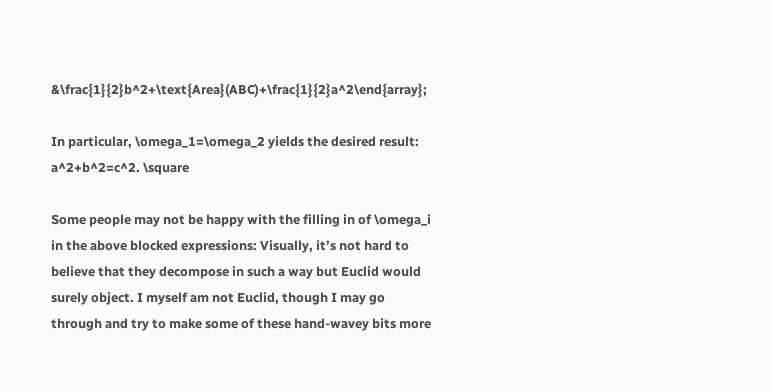&\frac{1}{2}b^2+\text{Area}(ABC)+\frac{1}{2}a^2\end{array};

In particular, \omega_1=\omega_2 yields the desired result: a^2+b^2=c^2. \square

Some people may not be happy with the filling in of \omega_i in the above blocked expressions: Visually, it’s not hard to believe that they decompose in such a way but Euclid would surely object. I myself am not Euclid, though I may go through and try to make some of these hand-wavey bits more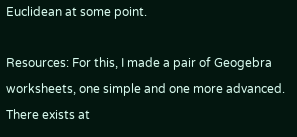Euclidean at some point.

Resources: For this, I made a pair of Geogebra worksheets, one simple and one more advanced. There exists at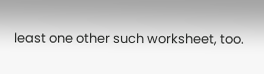least one other such worksheet, too.